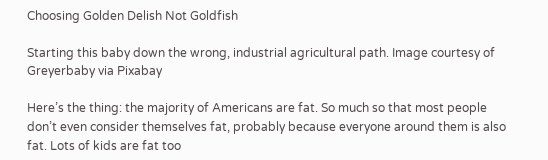Choosing Golden Delish Not Goldfish

Starting this baby down the wrong, industrial agricultural path. Image courtesy of Greyerbaby via Pixabay

Here’s the thing: the majority of Americans are fat. So much so that most people don’t even consider themselves fat, probably because everyone around them is also fat. Lots of kids are fat too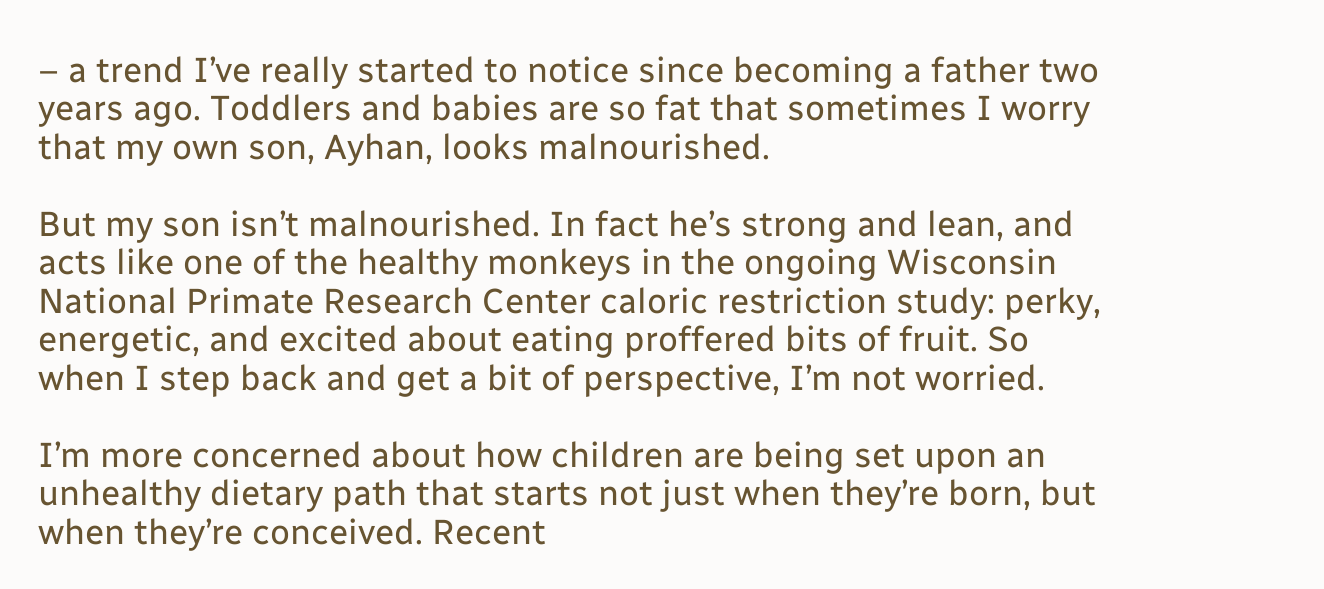– a trend I’ve really started to notice since becoming a father two years ago. Toddlers and babies are so fat that sometimes I worry that my own son, Ayhan, looks malnourished.

But my son isn’t malnourished. In fact he’s strong and lean, and acts like one of the healthy monkeys in the ongoing Wisconsin National Primate Research Center caloric restriction study: perky, energetic, and excited about eating proffered bits of fruit. So when I step back and get a bit of perspective, I’m not worried.

I’m more concerned about how children are being set upon an unhealthy dietary path that starts not just when they’re born, but when they’re conceived. Recent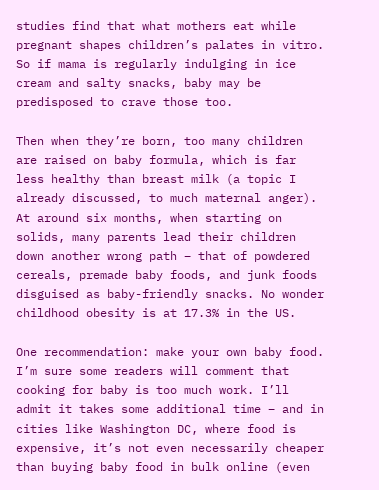studies find that what mothers eat while pregnant shapes children’s palates in vitro. So if mama is regularly indulging in ice cream and salty snacks, baby may be predisposed to crave those too.

Then when they’re born, too many children are raised on baby formula, which is far less healthy than breast milk (a topic I already discussed, to much maternal anger). At around six months, when starting on solids, many parents lead their children down another wrong path – that of powdered cereals, premade baby foods, and junk foods disguised as baby-friendly snacks. No wonder childhood obesity is at 17.3% in the US.

One recommendation: make your own baby food. I’m sure some readers will comment that cooking for baby is too much work. I’ll admit it takes some additional time – and in cities like Washington DC, where food is expensive, it’s not even necessarily cheaper than buying baby food in bulk online (even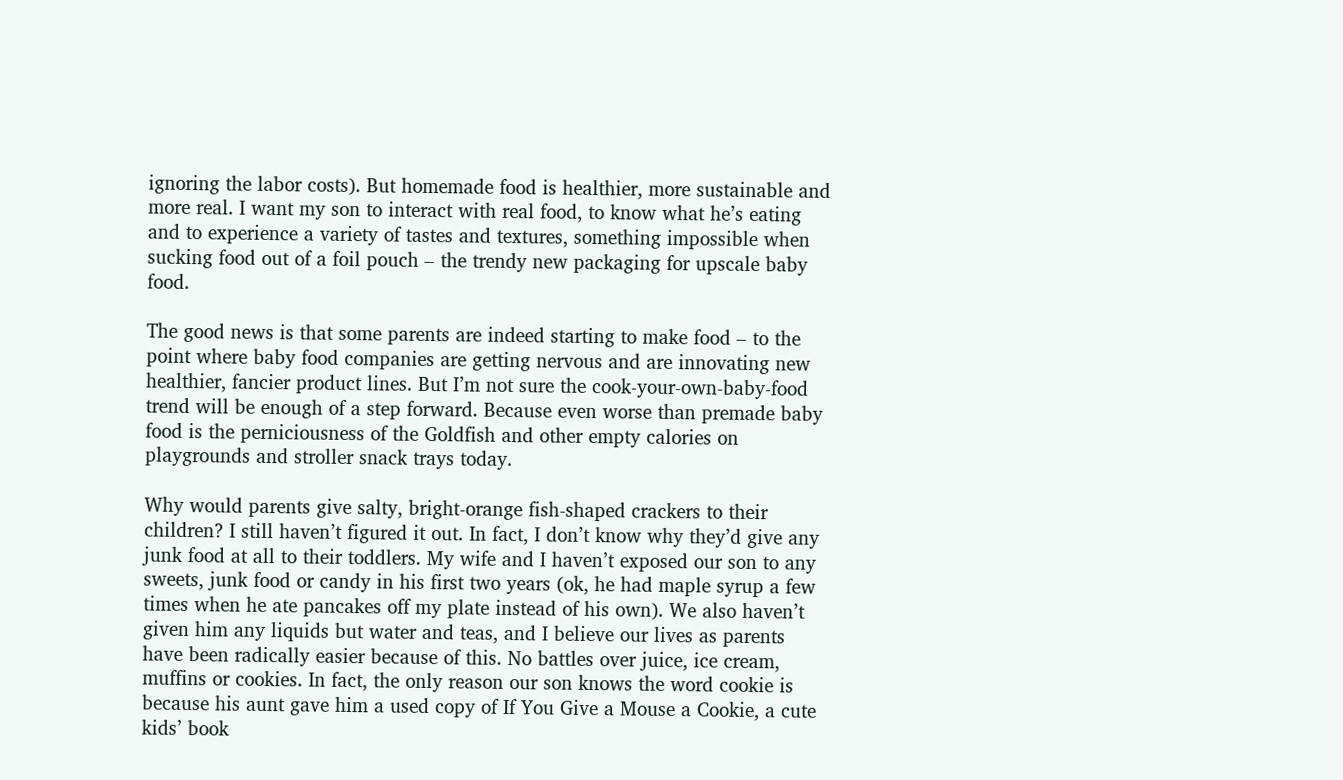ignoring the labor costs). But homemade food is healthier, more sustainable and more real. I want my son to interact with real food, to know what he’s eating and to experience a variety of tastes and textures, something impossible when sucking food out of a foil pouch – the trendy new packaging for upscale baby food.

The good news is that some parents are indeed starting to make food – to the point where baby food companies are getting nervous and are innovating new healthier, fancier product lines. But I’m not sure the cook-your-own-baby-food trend will be enough of a step forward. Because even worse than premade baby food is the perniciousness of the Goldfish and other empty calories on playgrounds and stroller snack trays today.

Why would parents give salty, bright-orange fish-shaped crackers to their children? I still haven’t figured it out. In fact, I don’t know why they’d give any junk food at all to their toddlers. My wife and I haven’t exposed our son to any sweets, junk food or candy in his first two years (ok, he had maple syrup a few times when he ate pancakes off my plate instead of his own). We also haven’t given him any liquids but water and teas, and I believe our lives as parents have been radically easier because of this. No battles over juice, ice cream, muffins or cookies. In fact, the only reason our son knows the word cookie is because his aunt gave him a used copy of If You Give a Mouse a Cookie, a cute kids’ book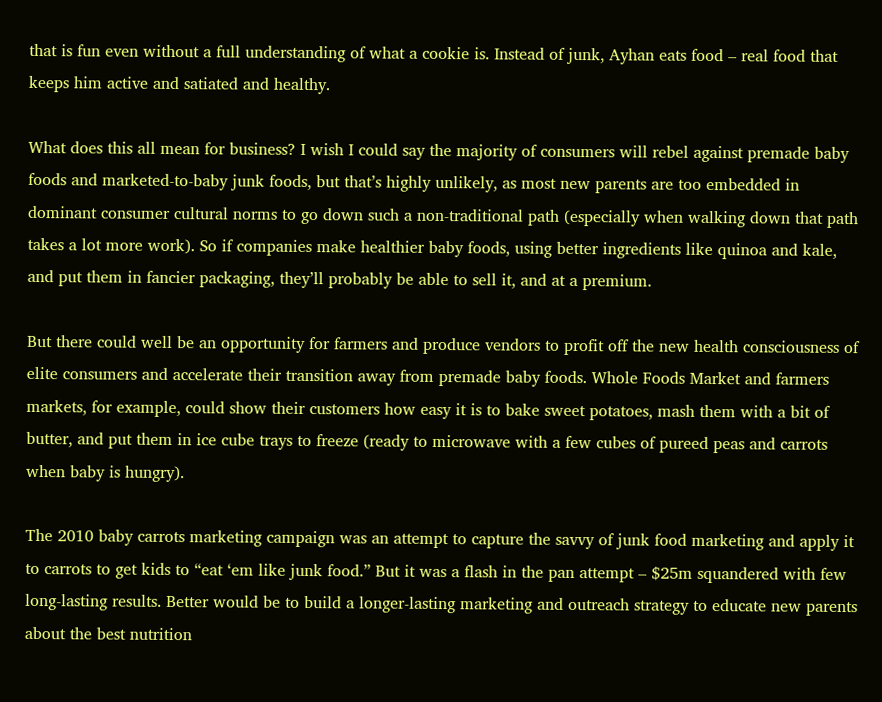that is fun even without a full understanding of what a cookie is. Instead of junk, Ayhan eats food – real food that keeps him active and satiated and healthy.

What does this all mean for business? I wish I could say the majority of consumers will rebel against premade baby foods and marketed-to-baby junk foods, but that’s highly unlikely, as most new parents are too embedded in dominant consumer cultural norms to go down such a non-traditional path (especially when walking down that path takes a lot more work). So if companies make healthier baby foods, using better ingredients like quinoa and kale, and put them in fancier packaging, they’ll probably be able to sell it, and at a premium.

But there could well be an opportunity for farmers and produce vendors to profit off the new health consciousness of elite consumers and accelerate their transition away from premade baby foods. Whole Foods Market and farmers markets, for example, could show their customers how easy it is to bake sweet potatoes, mash them with a bit of butter, and put them in ice cube trays to freeze (ready to microwave with a few cubes of pureed peas and carrots when baby is hungry).

The 2010 baby carrots marketing campaign was an attempt to capture the savvy of junk food marketing and apply it to carrots to get kids to “eat ‘em like junk food.” But it was a flash in the pan attempt – $25m squandered with few long-lasting results. Better would be to build a longer-lasting marketing and outreach strategy to educate new parents about the best nutrition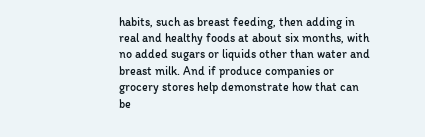habits, such as breast feeding, then adding in real and healthy foods at about six months, with no added sugars or liquids other than water and breast milk. And if produce companies or grocery stores help demonstrate how that can be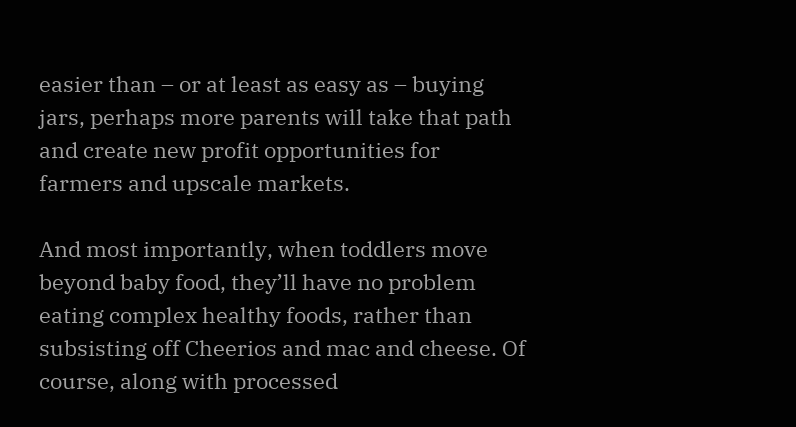easier than – or at least as easy as – buying jars, perhaps more parents will take that path and create new profit opportunities for farmers and upscale markets.

And most importantly, when toddlers move beyond baby food, they’ll have no problem eating complex healthy foods, rather than subsisting off Cheerios and mac and cheese. Of course, along with processed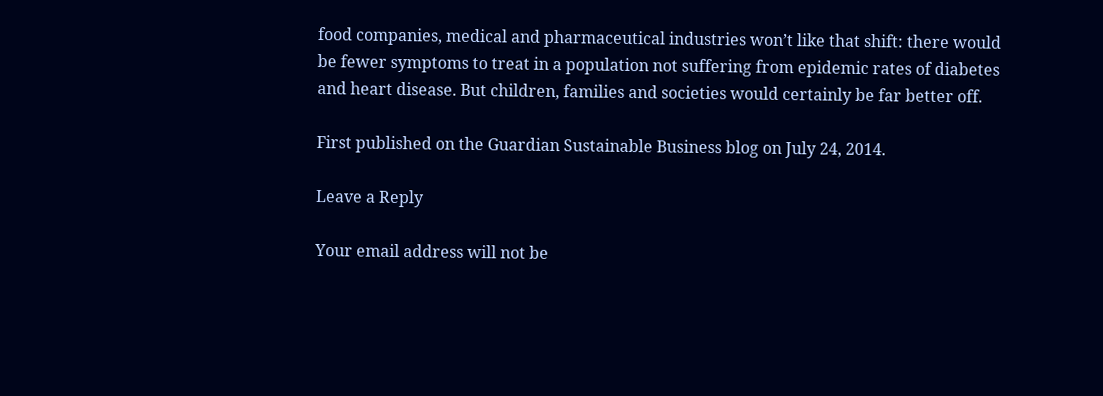food companies, medical and pharmaceutical industries won’t like that shift: there would be fewer symptoms to treat in a population not suffering from epidemic rates of diabetes and heart disease. But children, families and societies would certainly be far better off.

First published on the Guardian Sustainable Business blog on July 24, 2014.

Leave a Reply

Your email address will not be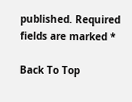published. Required fields are marked *

Back To Top